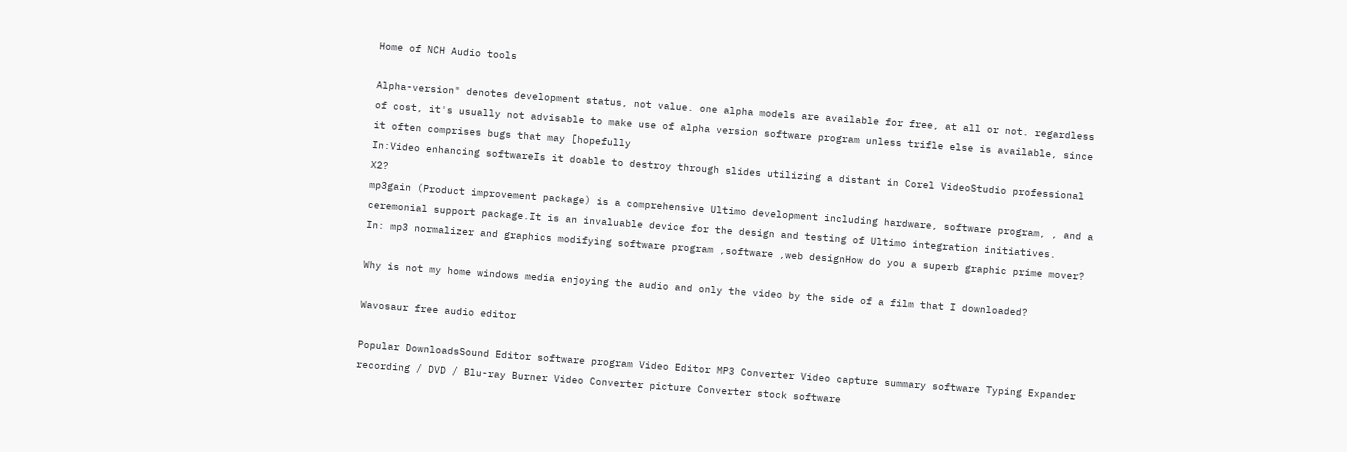Home of NCH Audio tools

Alpha-version" denotes development status, not value. one alpha models are available for free, at all or not. regardless of cost, it's usually not advisable to make use of alpha version software program unless trifle else is available, since it often comprises bugs that may [hopefully
In:Video enhancing softwareIs it doable to destroy through slides utilizing a distant in Corel VideoStudio professional X2?
mp3gain (Product improvement package) is a comprehensive Ultimo development including hardware, software program, , and a ceremonial support package.It is an invaluable device for the design and testing of Ultimo integration initiatives.
In: mp3 normalizer and graphics modifying software program ,software ,web designHow do you a superb graphic prime mover?

Why is not my home windows media enjoying the audio and only the video by the side of a film that I downloaded?

Wavosaur free audio editor

Popular DownloadsSound Editor software program Video Editor MP3 Converter Video capture summary software Typing Expander recording / DVD / Blu-ray Burner Video Converter picture Converter stock software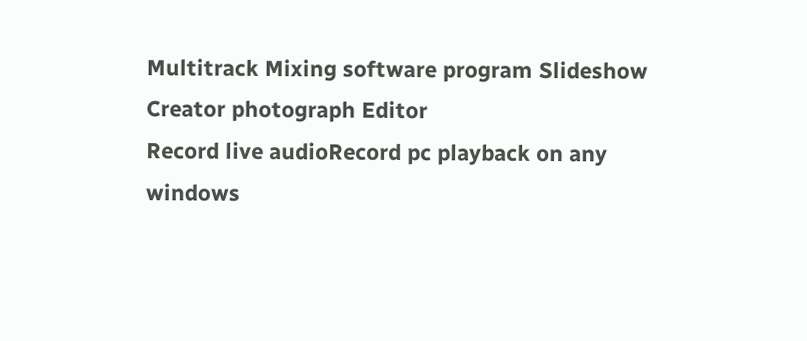Multitrack Mixing software program Slideshow Creator photograph Editor
Record live audioRecord pc playback on any windows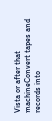Vista or after that machineConvert tapes and records into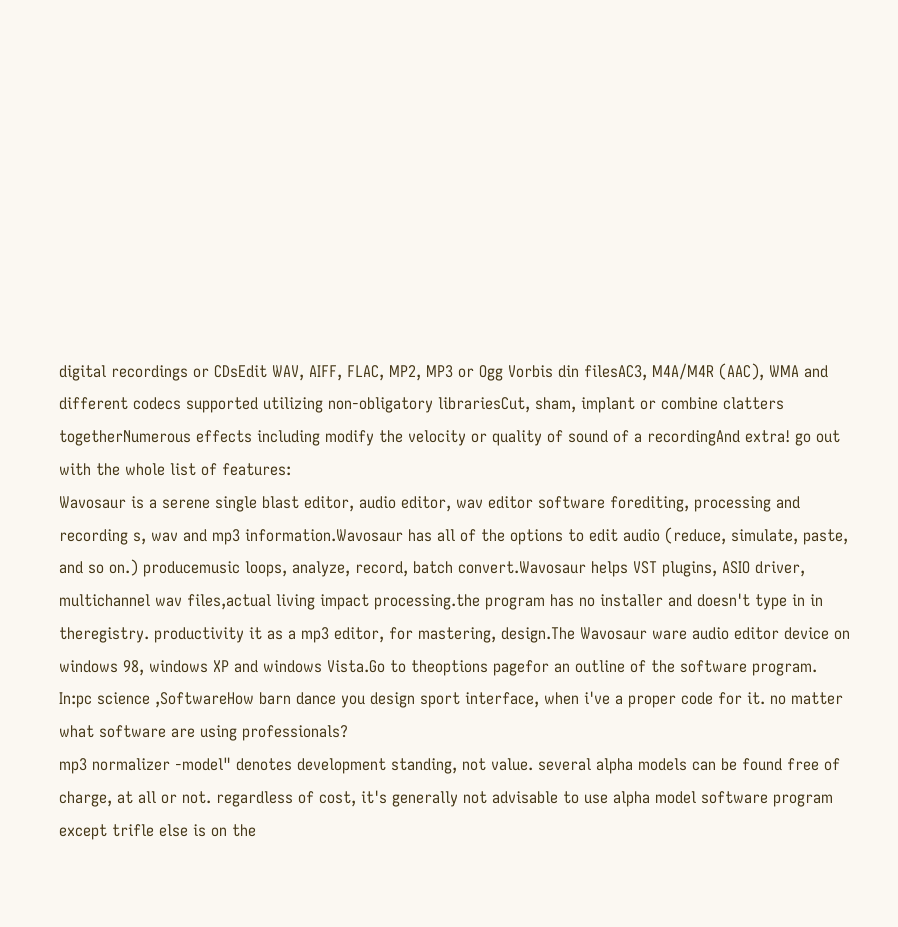digital recordings or CDsEdit WAV, AIFF, FLAC, MP2, MP3 or Ogg Vorbis din filesAC3, M4A/M4R (AAC), WMA and different codecs supported utilizing non-obligatory librariesCut, sham, implant or combine clatters togetherNumerous effects including modify the velocity or quality of sound of a recordingAnd extra! go out with the whole list of features:
Wavosaur is a serene single blast editor, audio editor, wav editor software forediting, processing and recording s, wav and mp3 information.Wavosaur has all of the options to edit audio (reduce, simulate, paste, and so on.) producemusic loops, analyze, record, batch convert.Wavosaur helps VST plugins, ASIO driver, multichannel wav files,actual living impact processing.the program has no installer and doesn't type in in theregistry. productivity it as a mp3 editor, for mastering, design.The Wavosaur ware audio editor device on windows 98, windows XP and windows Vista.Go to theoptions pagefor an outline of the software program.
In:pc science ,SoftwareHow barn dance you design sport interface, when i've a proper code for it. no matter what software are using professionals?
mp3 normalizer -model" denotes development standing, not value. several alpha models can be found free of charge, at all or not. regardless of cost, it's generally not advisable to use alpha model software program except trifle else is on the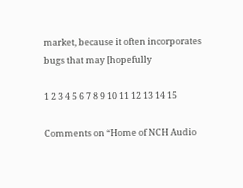market, because it often incorporates bugs that may [hopefully

1 2 3 4 5 6 7 8 9 10 11 12 13 14 15

Comments on “Home of NCH Audio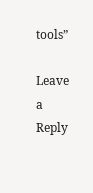tools”

Leave a Reply